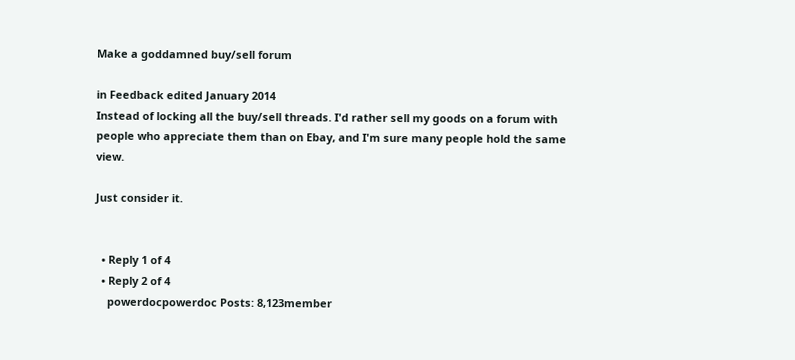Make a goddamned buy/sell forum

in Feedback edited January 2014
Instead of locking all the buy/sell threads. I'd rather sell my goods on a forum with people who appreciate them than on Ebay, and I'm sure many people hold the same view.

Just consider it.


  • Reply 1 of 4
  • Reply 2 of 4
    powerdocpowerdoc Posts: 8,123member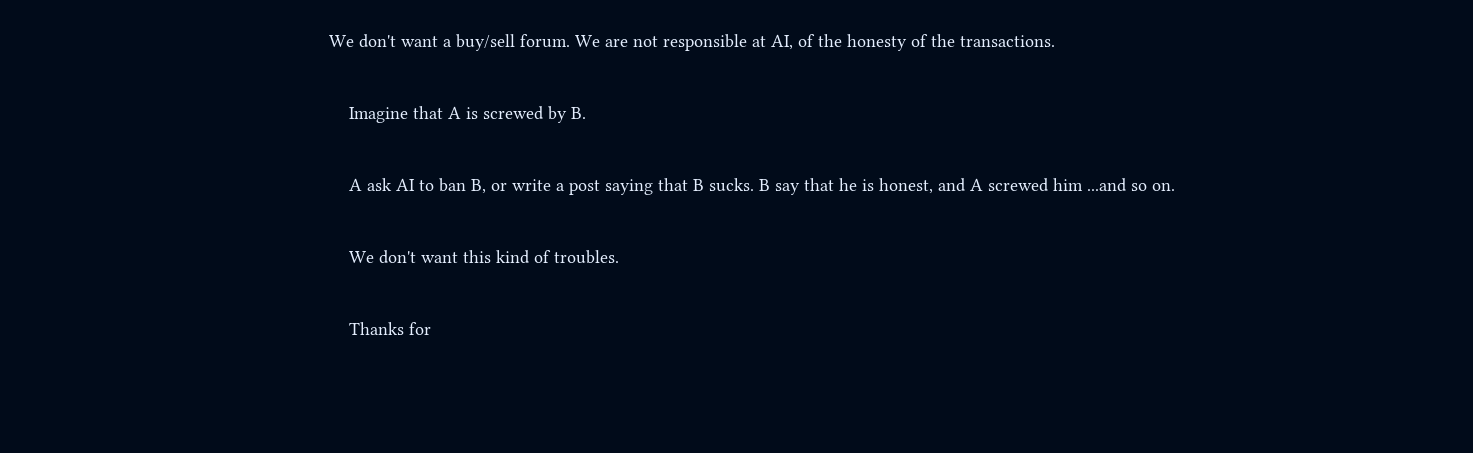We don't want a buy/sell forum. We are not responsible at AI, of the honesty of the transactions.

    Imagine that A is screwed by B.

    A ask AI to ban B, or write a post saying that B sucks. B say that he is honest, and A screwed him ...and so on.

    We don't want this kind of troubles.

    Thanks for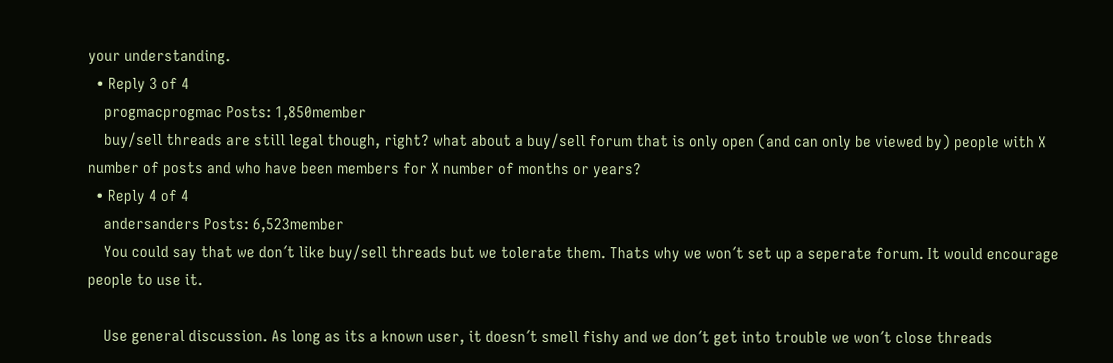your understanding.
  • Reply 3 of 4
    progmacprogmac Posts: 1,850member
    buy/sell threads are still legal though, right? what about a buy/sell forum that is only open (and can only be viewed by) people with X number of posts and who have been members for X number of months or years?
  • Reply 4 of 4
    andersanders Posts: 6,523member
    You could say that we don´t like buy/sell threads but we tolerate them. Thats why we won´t set up a seperate forum. It would encourage people to use it.

    Use general discussion. As long as its a known user, it doesn´t smell fishy and we don´t get into trouble we won´t close threads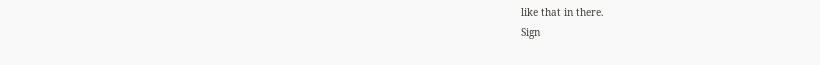like that in there.
Sign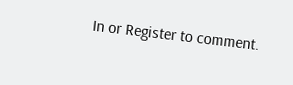In or Register to comment.